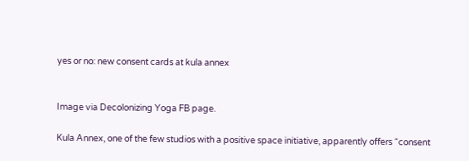yes or no: new consent cards at kula annex


Image via Decolonizing Yoga FB page.

Kula Annex, one of the few studios with a positive space initiative, apparently offers “consent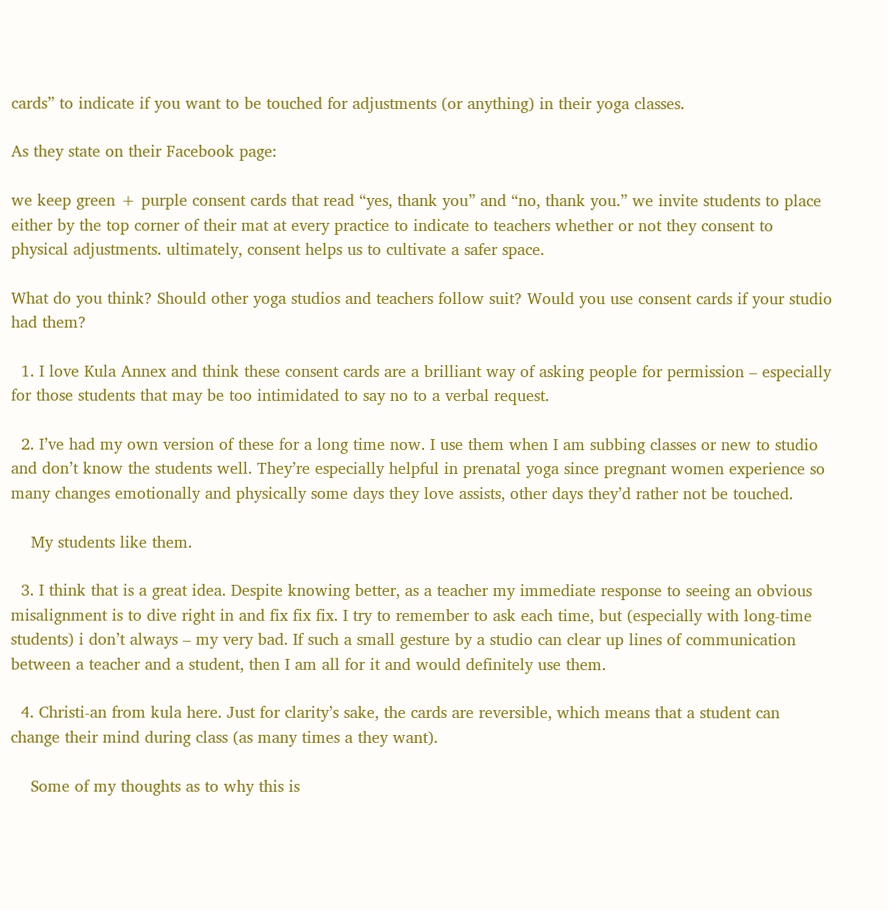cards” to indicate if you want to be touched for adjustments (or anything) in their yoga classes.

As they state on their Facebook page:

we keep green + purple consent cards that read “yes, thank you” and “no, thank you.” we invite students to place either by the top corner of their mat at every practice to indicate to teachers whether or not they consent to physical adjustments. ultimately, consent helps us to cultivate a safer space.

What do you think? Should other yoga studios and teachers follow suit? Would you use consent cards if your studio had them?

  1. I love Kula Annex and think these consent cards are a brilliant way of asking people for permission – especially for those students that may be too intimidated to say no to a verbal request.

  2. I’ve had my own version of these for a long time now. I use them when I am subbing classes or new to studio and don’t know the students well. They’re especially helpful in prenatal yoga since pregnant women experience so many changes emotionally and physically some days they love assists, other days they’d rather not be touched.

    My students like them.

  3. I think that is a great idea. Despite knowing better, as a teacher my immediate response to seeing an obvious misalignment is to dive right in and fix fix fix. I try to remember to ask each time, but (especially with long-time students) i don’t always – my very bad. If such a small gesture by a studio can clear up lines of communication between a teacher and a student, then I am all for it and would definitely use them.

  4. Christi-an from kula here. Just for clarity’s sake, the cards are reversible, which means that a student can change their mind during class (as many times a they want).

    Some of my thoughts as to why this is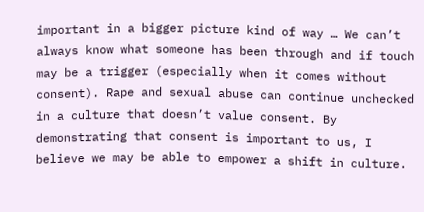important in a bigger picture kind of way … We can’t always know what someone has been through and if touch may be a trigger (especially when it comes without consent). Rape and sexual abuse can continue unchecked in a culture that doesn’t value consent. By demonstrating that consent is important to us, I believe we may be able to empower a shift in culture.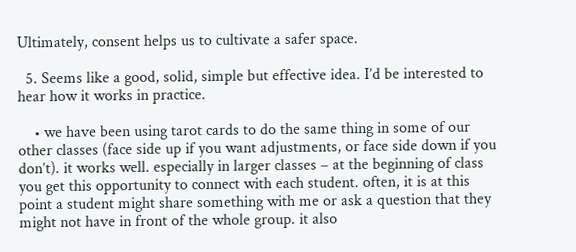Ultimately, consent helps us to cultivate a safer space.

  5. Seems like a good, solid, simple but effective idea. I’d be interested to hear how it works in practice.

    • we have been using tarot cards to do the same thing in some of our other classes (face side up if you want adjustments, or face side down if you don’t). it works well. especially in larger classes – at the beginning of class you get this opportunity to connect with each student. often, it is at this point a student might share something with me or ask a question that they might not have in front of the whole group. it also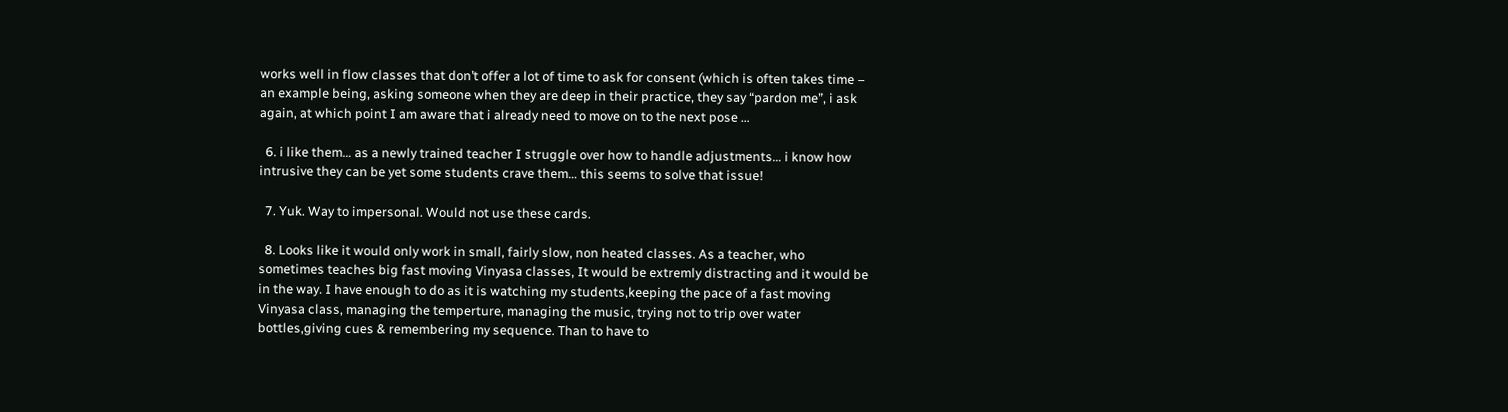works well in flow classes that don’t offer a lot of time to ask for consent (which is often takes time – an example being, asking someone when they are deep in their practice, they say “pardon me”, i ask again, at which point I am aware that i already need to move on to the next pose …

  6. i like them… as a newly trained teacher I struggle over how to handle adjustments… i know how intrusive they can be yet some students crave them… this seems to solve that issue!

  7. Yuk. Way to impersonal. Would not use these cards.

  8. Looks like it would only work in small, fairly slow, non heated classes. As a teacher, who sometimes teaches big fast moving Vinyasa classes, It would be extremly distracting and it would be in the way. I have enough to do as it is watching my students,keeping the pace of a fast moving Vinyasa class, managing the temperture, managing the music, trying not to trip over water bottles,giving cues & remembering my sequence. Than to have to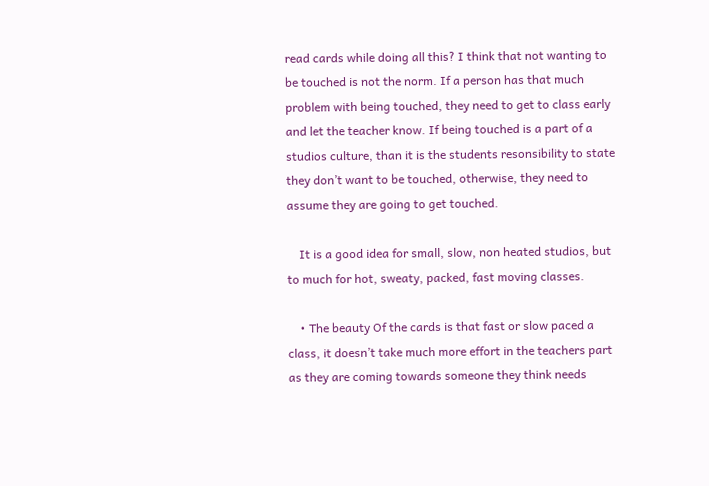read cards while doing all this? I think that not wanting to be touched is not the norm. If a person has that much problem with being touched, they need to get to class early and let the teacher know. If being touched is a part of a studios culture, than it is the students resonsibility to state they don’t want to be touched, otherwise, they need to assume they are going to get touched.

    It is a good idea for small, slow, non heated studios, but to much for hot, sweaty, packed, fast moving classes.

    • The beauty Of the cards is that fast or slow paced a class, it doesn’t take much more effort in the teachers part as they are coming towards someone they think needs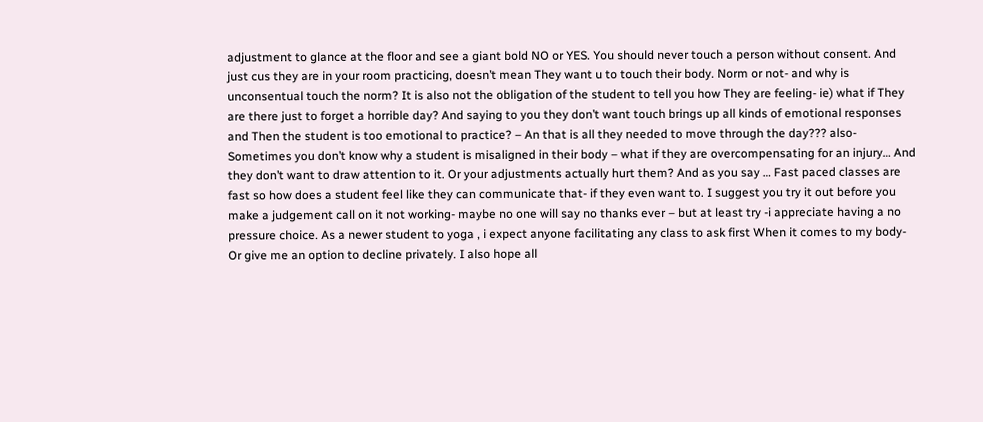adjustment to glance at the floor and see a giant bold NO or YES. You should never touch a person without consent. And just cus they are in your room practicing, doesn’t mean They want u to touch their body. Norm or not- and why is unconsentual touch the norm? It is also not the obligation of the student to tell you how They are feeling- ie) what if They are there just to forget a horrible day? And saying to you they don’t want touch brings up all kinds of emotional responses and Then the student is too emotional to practice? – An that is all they needed to move through the day??? also- Sometimes you don’t know why a student is misaligned in their body – what if they are overcompensating for an injury… And they don’t want to draw attention to it. Or your adjustments actually hurt them? And as you say … Fast paced classes are fast so how does a student feel like they can communicate that- if they even want to. I suggest you try it out before you make a judgement call on it not working- maybe no one will say no thanks ever – but at least try -i appreciate having a no pressure choice. As a newer student to yoga , i expect anyone facilitating any class to ask first When it comes to my body- Or give me an option to decline privately. I also hope all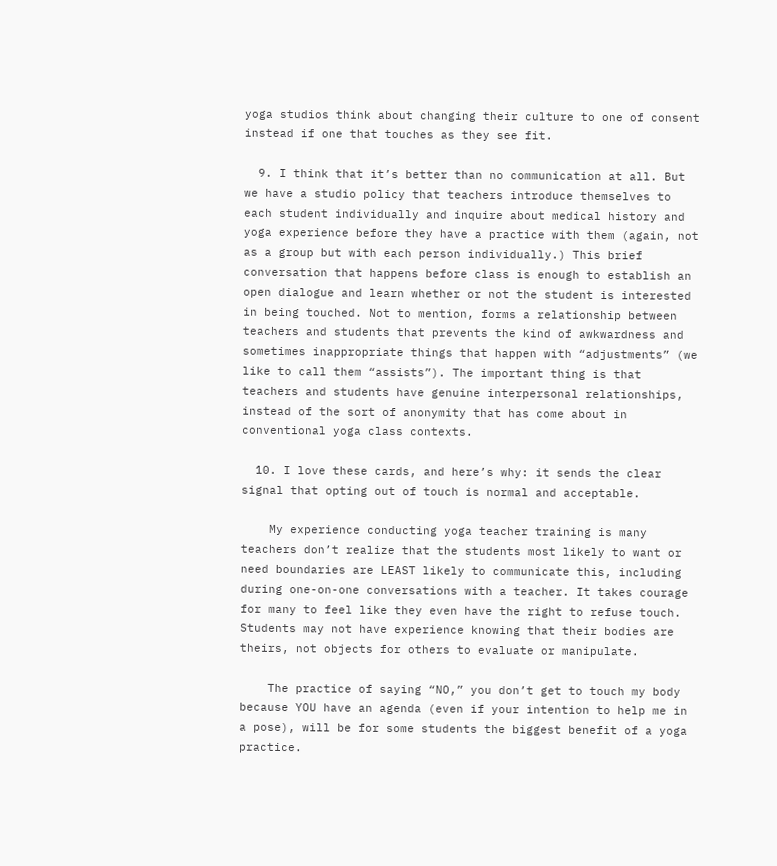yoga studios think about changing their culture to one of consent instead if one that touches as they see fit.

  9. I think that it’s better than no communication at all. But we have a studio policy that teachers introduce themselves to each student individually and inquire about medical history and yoga experience before they have a practice with them (again, not as a group but with each person individually.) This brief conversation that happens before class is enough to establish an open dialogue and learn whether or not the student is interested in being touched. Not to mention, forms a relationship between teachers and students that prevents the kind of awkwardness and sometimes inappropriate things that happen with “adjustments” (we like to call them “assists”). The important thing is that teachers and students have genuine interpersonal relationships, instead of the sort of anonymity that has come about in conventional yoga class contexts.

  10. I love these cards, and here’s why: it sends the clear signal that opting out of touch is normal and acceptable.

    My experience conducting yoga teacher training is many teachers don’t realize that the students most likely to want or need boundaries are LEAST likely to communicate this, including during one-on-one conversations with a teacher. It takes courage for many to feel like they even have the right to refuse touch. Students may not have experience knowing that their bodies are theirs, not objects for others to evaluate or manipulate.

    The practice of saying “NO,” you don’t get to touch my body because YOU have an agenda (even if your intention to help me in a pose), will be for some students the biggest benefit of a yoga practice.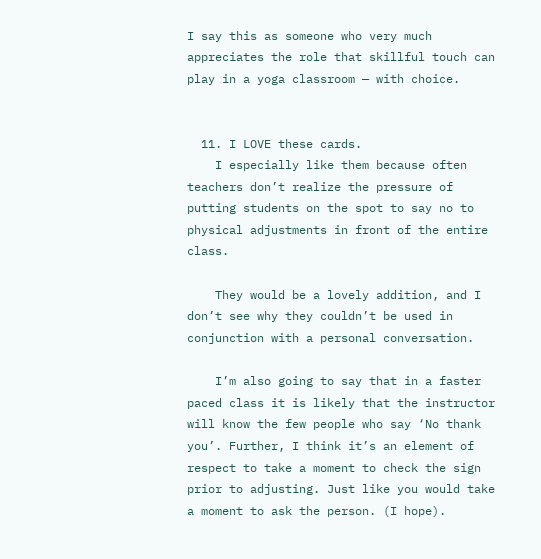I say this as someone who very much appreciates the role that skillful touch can play in a yoga classroom — with choice.


  11. I LOVE these cards.
    I especially like them because often teachers don’t realize the pressure of putting students on the spot to say no to physical adjustments in front of the entire class.

    They would be a lovely addition, and I don’t see why they couldn’t be used in conjunction with a personal conversation.

    I’m also going to say that in a faster paced class it is likely that the instructor will know the few people who say ‘No thank you’. Further, I think it’s an element of respect to take a moment to check the sign prior to adjusting. Just like you would take a moment to ask the person. (I hope).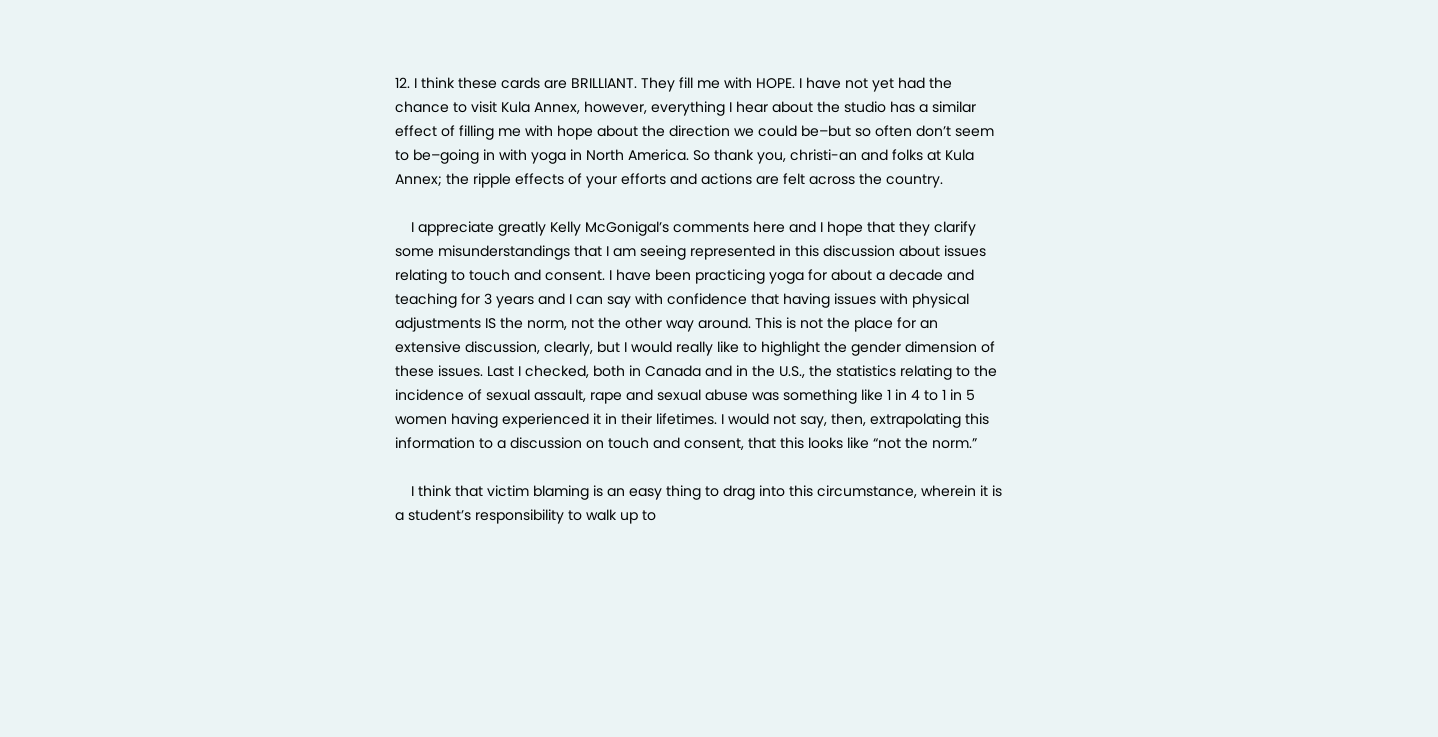12. I think these cards are BRILLIANT. They fill me with HOPE. I have not yet had the chance to visit Kula Annex, however, everything I hear about the studio has a similar effect of filling me with hope about the direction we could be–but so often don’t seem to be–going in with yoga in North America. So thank you, christi-an and folks at Kula Annex; the ripple effects of your efforts and actions are felt across the country.

    I appreciate greatly Kelly McGonigal’s comments here and I hope that they clarify some misunderstandings that I am seeing represented in this discussion about issues relating to touch and consent. I have been practicing yoga for about a decade and teaching for 3 years and I can say with confidence that having issues with physical adjustments IS the norm, not the other way around. This is not the place for an extensive discussion, clearly, but I would really like to highlight the gender dimension of these issues. Last I checked, both in Canada and in the U.S., the statistics relating to the incidence of sexual assault, rape and sexual abuse was something like 1 in 4 to 1 in 5 women having experienced it in their lifetimes. I would not say, then, extrapolating this information to a discussion on touch and consent, that this looks like “not the norm.”

    I think that victim blaming is an easy thing to drag into this circumstance, wherein it is a student’s responsibility to walk up to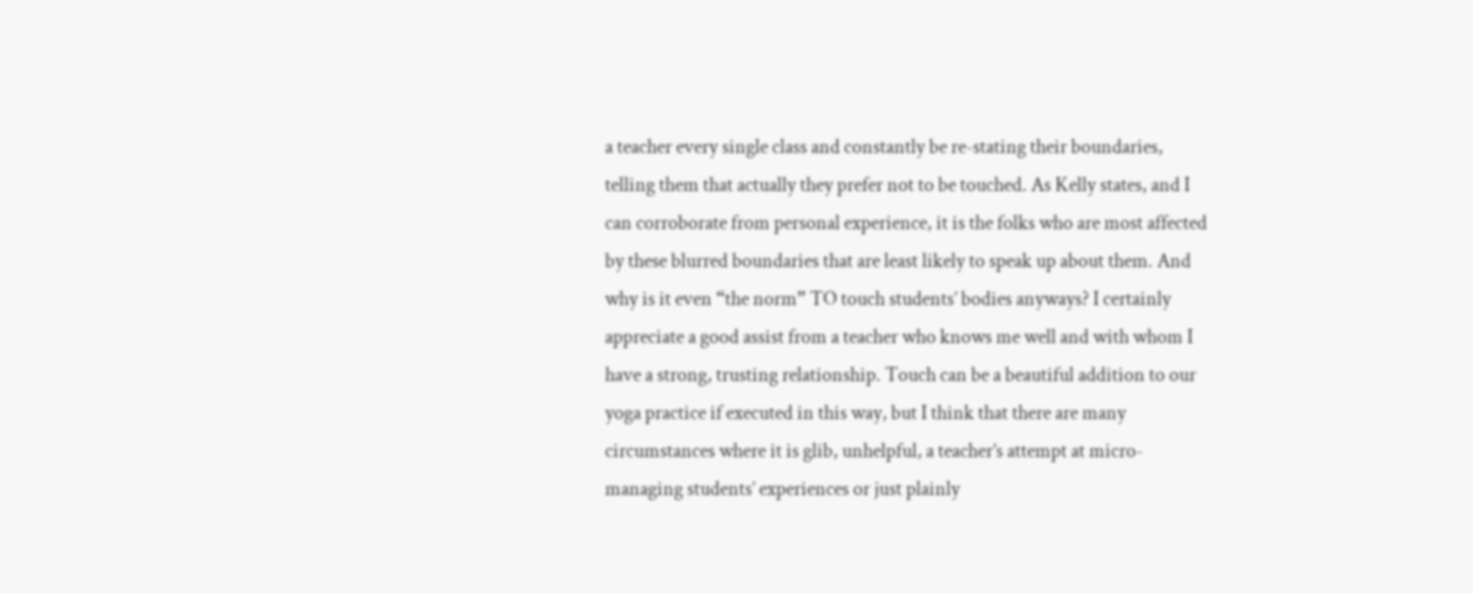a teacher every single class and constantly be re-stating their boundaries, telling them that actually they prefer not to be touched. As Kelly states, and I can corroborate from personal experience, it is the folks who are most affected by these blurred boundaries that are least likely to speak up about them. And why is it even “the norm” TO touch students’ bodies anyways? I certainly appreciate a good assist from a teacher who knows me well and with whom I have a strong, trusting relationship. Touch can be a beautiful addition to our yoga practice if executed in this way, but I think that there are many circumstances where it is glib, unhelpful, a teacher’s attempt at micro-managing students’ experiences or just plainly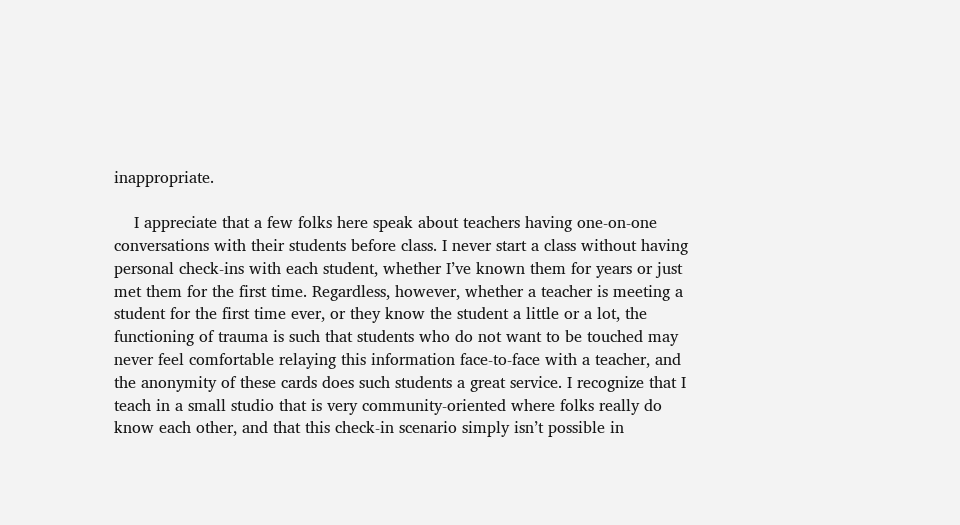inappropriate.

    I appreciate that a few folks here speak about teachers having one-on-one conversations with their students before class. I never start a class without having personal check-ins with each student, whether I’ve known them for years or just met them for the first time. Regardless, however, whether a teacher is meeting a student for the first time ever, or they know the student a little or a lot, the functioning of trauma is such that students who do not want to be touched may never feel comfortable relaying this information face-to-face with a teacher, and the anonymity of these cards does such students a great service. I recognize that I teach in a small studio that is very community-oriented where folks really do know each other, and that this check-in scenario simply isn’t possible in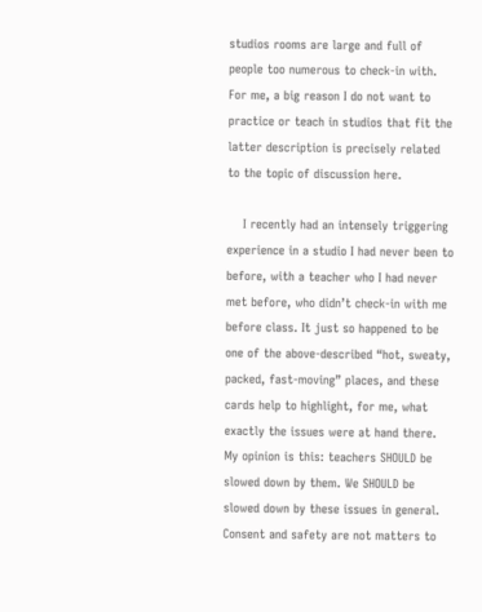studios rooms are large and full of people too numerous to check-in with. For me, a big reason I do not want to practice or teach in studios that fit the latter description is precisely related to the topic of discussion here.

    I recently had an intensely triggering experience in a studio I had never been to before, with a teacher who I had never met before, who didn’t check-in with me before class. It just so happened to be one of the above-described “hot, sweaty, packed, fast-moving” places, and these cards help to highlight, for me, what exactly the issues were at hand there. My opinion is this: teachers SHOULD be slowed down by them. We SHOULD be slowed down by these issues in general. Consent and safety are not matters to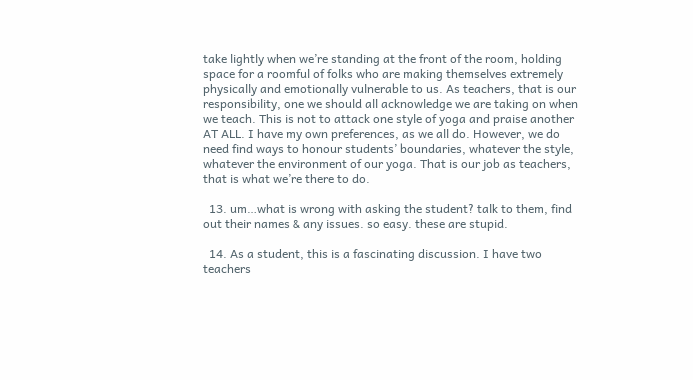take lightly when we’re standing at the front of the room, holding space for a roomful of folks who are making themselves extremely physically and emotionally vulnerable to us. As teachers, that is our responsibility, one we should all acknowledge we are taking on when we teach. This is not to attack one style of yoga and praise another AT ALL. I have my own preferences, as we all do. However, we do need find ways to honour students’ boundaries, whatever the style, whatever the environment of our yoga. That is our job as teachers, that is what we’re there to do.

  13. um…what is wrong with asking the student? talk to them, find out their names & any issues. so easy. these are stupid.

  14. As a student, this is a fascinating discussion. I have two teachers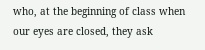who, at the beginning of class when our eyes are closed, they ask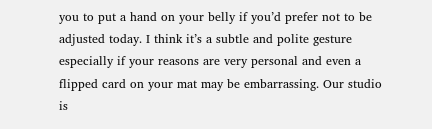you to put a hand on your belly if you’d prefer not to be adjusted today. I think it’s a subtle and polite gesture especially if your reasons are very personal and even a flipped card on your mat may be embarrassing. Our studio is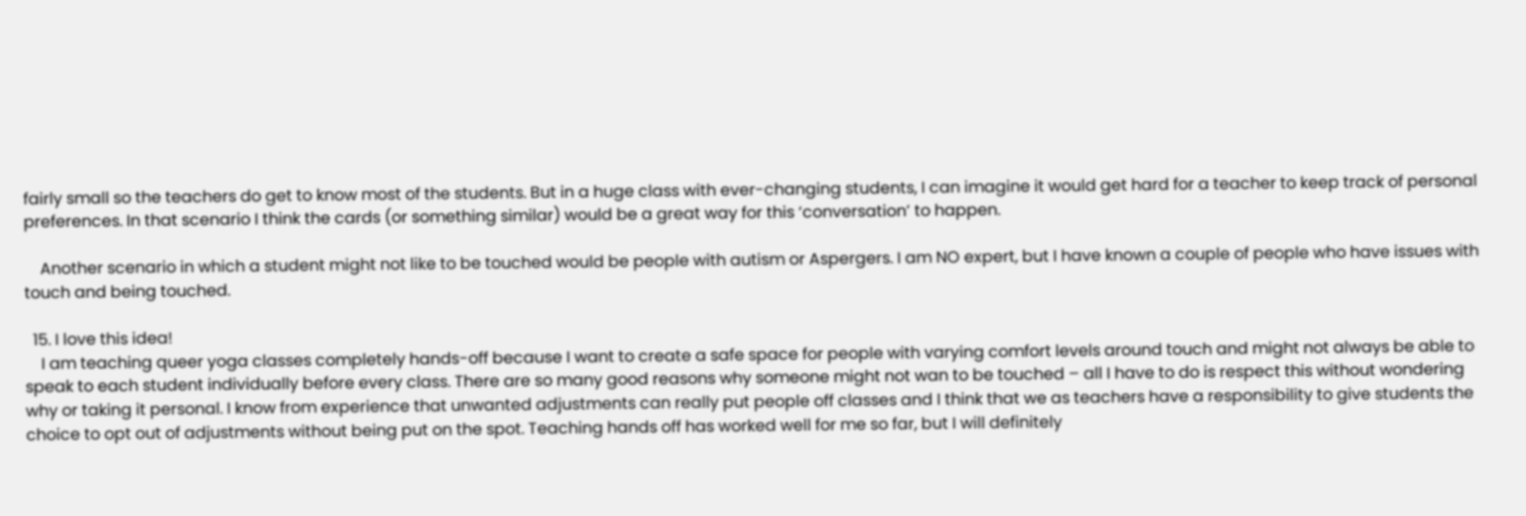fairly small so the teachers do get to know most of the students. But in a huge class with ever-changing students, I can imagine it would get hard for a teacher to keep track of personal preferences. In that scenario I think the cards (or something similar) would be a great way for this ‘conversation’ to happen.

    Another scenario in which a student might not like to be touched would be people with autism or Aspergers. I am NO expert, but I have known a couple of people who have issues with touch and being touched.

  15. I love this idea!
    I am teaching queer yoga classes completely hands-off because I want to create a safe space for people with varying comfort levels around touch and might not always be able to speak to each student individually before every class. There are so many good reasons why someone might not wan to be touched – all I have to do is respect this without wondering why or taking it personal. I know from experience that unwanted adjustments can really put people off classes and I think that we as teachers have a responsibility to give students the choice to opt out of adjustments without being put on the spot. Teaching hands off has worked well for me so far, but I will definitely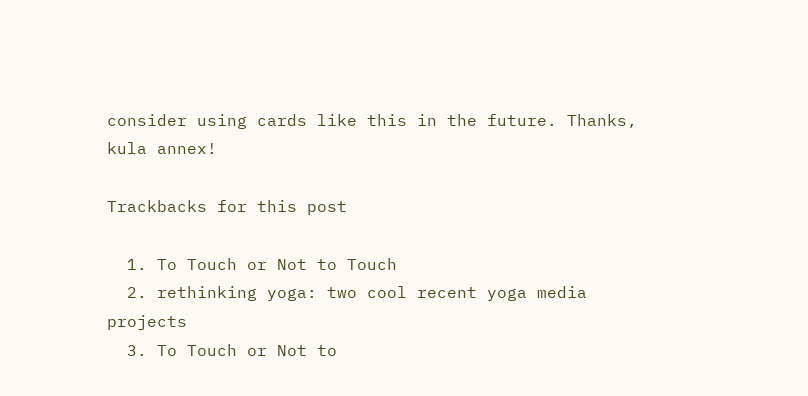consider using cards like this in the future. Thanks, kula annex!

Trackbacks for this post

  1. To Touch or Not to Touch
  2. rethinking yoga: two cool recent yoga media projects
  3. To Touch or Not to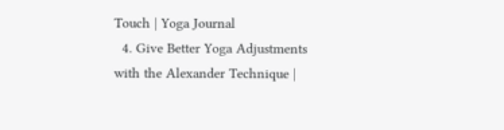Touch | Yoga Journal
  4. Give Better Yoga Adjustments with the Alexander Technique |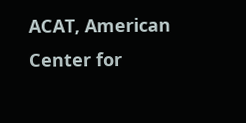ACAT, American Center for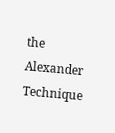the Alexander Technique